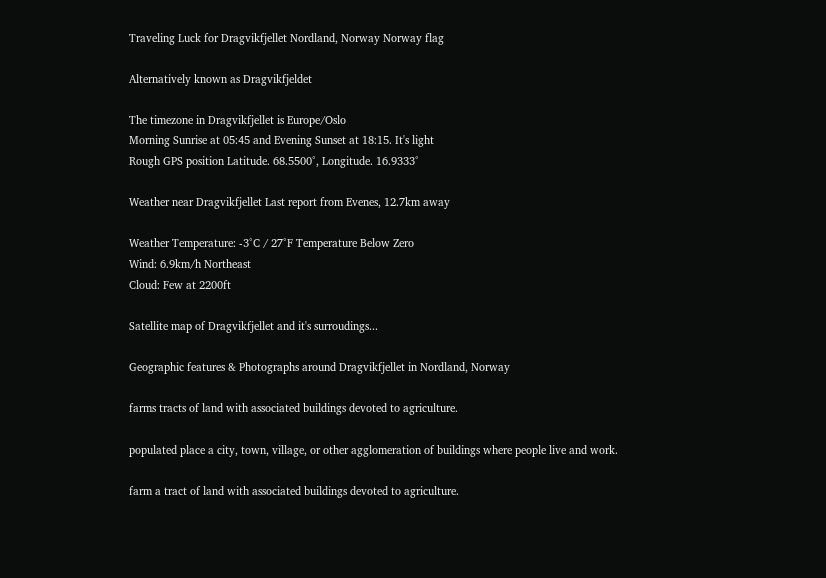Traveling Luck for Dragvikfjellet Nordland, Norway Norway flag

Alternatively known as Dragvikfjeldet

The timezone in Dragvikfjellet is Europe/Oslo
Morning Sunrise at 05:45 and Evening Sunset at 18:15. It's light
Rough GPS position Latitude. 68.5500°, Longitude. 16.9333°

Weather near Dragvikfjellet Last report from Evenes, 12.7km away

Weather Temperature: -3°C / 27°F Temperature Below Zero
Wind: 6.9km/h Northeast
Cloud: Few at 2200ft

Satellite map of Dragvikfjellet and it's surroudings...

Geographic features & Photographs around Dragvikfjellet in Nordland, Norway

farms tracts of land with associated buildings devoted to agriculture.

populated place a city, town, village, or other agglomeration of buildings where people live and work.

farm a tract of land with associated buildings devoted to agriculture.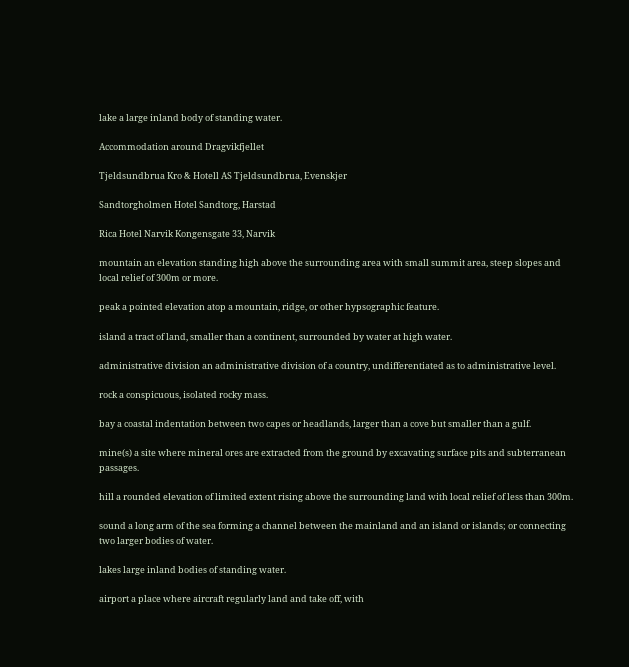lake a large inland body of standing water.

Accommodation around Dragvikfjellet

Tjeldsundbrua Kro & Hotell AS Tjeldsundbrua, Evenskjer

Sandtorgholmen Hotel Sandtorg, Harstad

Rica Hotel Narvik Kongensgate 33, Narvik

mountain an elevation standing high above the surrounding area with small summit area, steep slopes and local relief of 300m or more.

peak a pointed elevation atop a mountain, ridge, or other hypsographic feature.

island a tract of land, smaller than a continent, surrounded by water at high water.

administrative division an administrative division of a country, undifferentiated as to administrative level.

rock a conspicuous, isolated rocky mass.

bay a coastal indentation between two capes or headlands, larger than a cove but smaller than a gulf.

mine(s) a site where mineral ores are extracted from the ground by excavating surface pits and subterranean passages.

hill a rounded elevation of limited extent rising above the surrounding land with local relief of less than 300m.

sound a long arm of the sea forming a channel between the mainland and an island or islands; or connecting two larger bodies of water.

lakes large inland bodies of standing water.

airport a place where aircraft regularly land and take off, with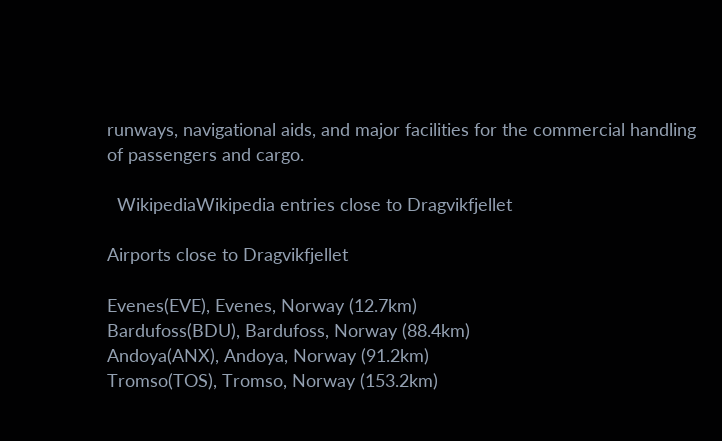runways, navigational aids, and major facilities for the commercial handling of passengers and cargo.

  WikipediaWikipedia entries close to Dragvikfjellet

Airports close to Dragvikfjellet

Evenes(EVE), Evenes, Norway (12.7km)
Bardufoss(BDU), Bardufoss, Norway (88.4km)
Andoya(ANX), Andoya, Norway (91.2km)
Tromso(TOS), Tromso, Norway (153.2km)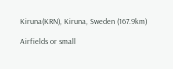Kiruna(KRN), Kiruna, Sweden (167.9km)

Airfields or small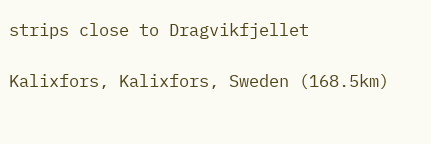strips close to Dragvikfjellet

Kalixfors, Kalixfors, Sweden (168.5km)